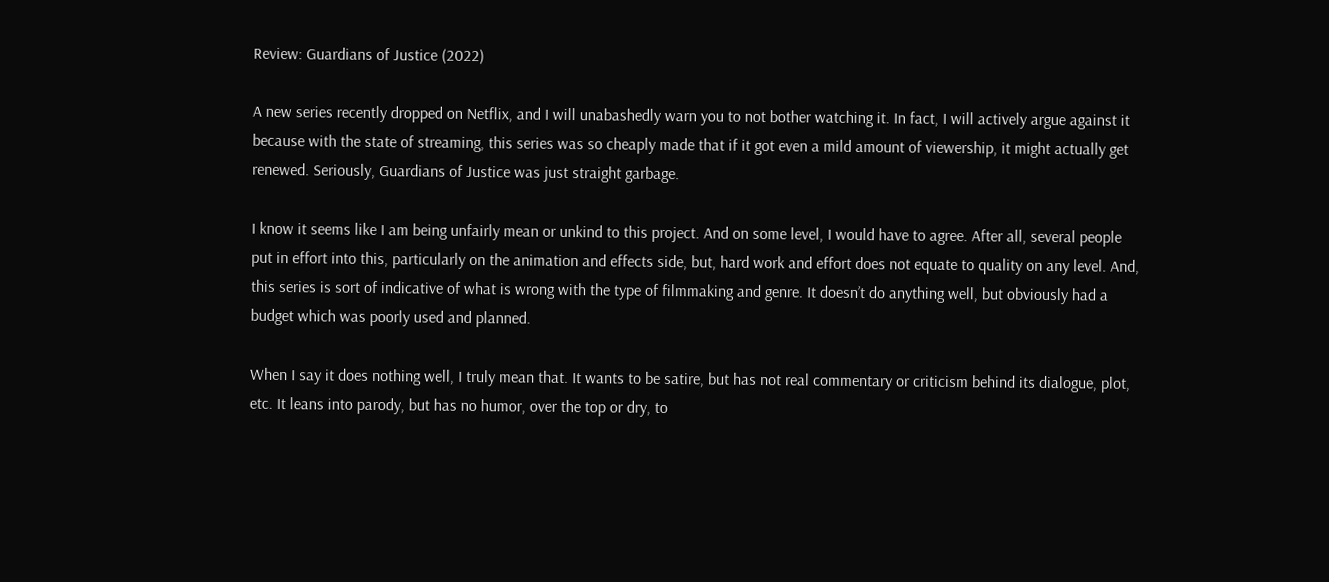Review: Guardians of Justice (2022)

A new series recently dropped on Netflix, and I will unabashedly warn you to not bother watching it. In fact, I will actively argue against it because with the state of streaming, this series was so cheaply made that if it got even a mild amount of viewership, it might actually get renewed. Seriously, Guardians of Justice was just straight garbage.

I know it seems like I am being unfairly mean or unkind to this project. And on some level, I would have to agree. After all, several people put in effort into this, particularly on the animation and effects side, but, hard work and effort does not equate to quality on any level. And, this series is sort of indicative of what is wrong with the type of filmmaking and genre. It doesn’t do anything well, but obviously had a budget which was poorly used and planned.

When I say it does nothing well, I truly mean that. It wants to be satire, but has not real commentary or criticism behind its dialogue, plot, etc. It leans into parody, but has no humor, over the top or dry, to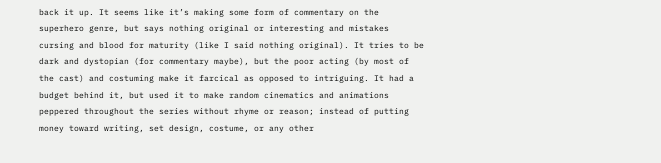back it up. It seems like it’s making some form of commentary on the superhero genre, but says nothing original or interesting and mistakes cursing and blood for maturity (like I said nothing original). It tries to be dark and dystopian (for commentary maybe), but the poor acting (by most of the cast) and costuming make it farcical as opposed to intriguing. It had a budget behind it, but used it to make random cinematics and animations peppered throughout the series without rhyme or reason; instead of putting money toward writing, set design, costume, or any other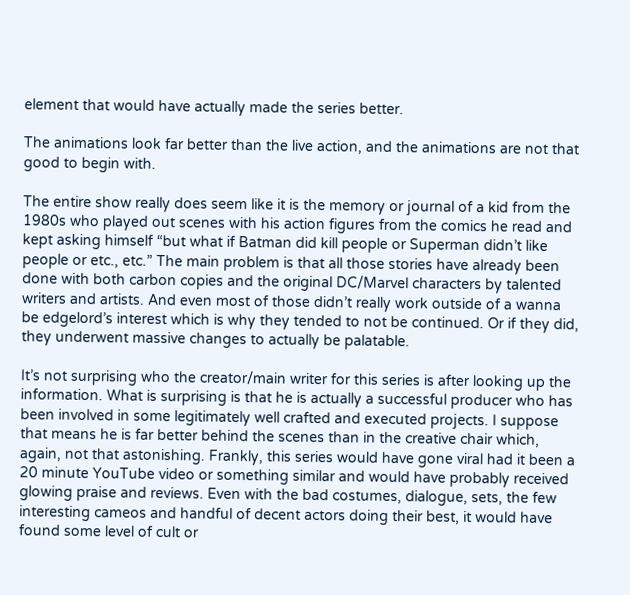element that would have actually made the series better.

The animations look far better than the live action, and the animations are not that good to begin with.

The entire show really does seem like it is the memory or journal of a kid from the 1980s who played out scenes with his action figures from the comics he read and kept asking himself “but what if Batman did kill people or Superman didn’t like people or etc., etc.” The main problem is that all those stories have already been done with both carbon copies and the original DC/Marvel characters by talented writers and artists. And even most of those didn’t really work outside of a wanna be edgelord’s interest which is why they tended to not be continued. Or if they did, they underwent massive changes to actually be palatable.

It’s not surprising who the creator/main writer for this series is after looking up the information. What is surprising is that he is actually a successful producer who has been involved in some legitimately well crafted and executed projects. I suppose that means he is far better behind the scenes than in the creative chair which, again, not that astonishing. Frankly, this series would have gone viral had it been a 20 minute YouTube video or something similar and would have probably received glowing praise and reviews. Even with the bad costumes, dialogue, sets, the few interesting cameos and handful of decent actors doing their best, it would have found some level of cult or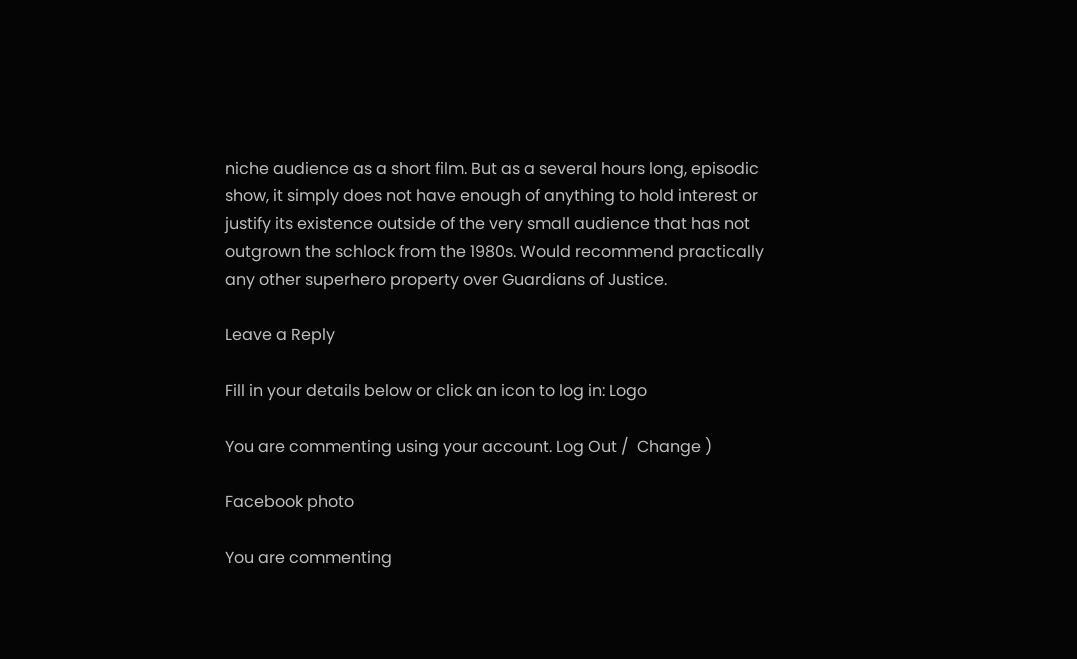niche audience as a short film. But as a several hours long, episodic show, it simply does not have enough of anything to hold interest or justify its existence outside of the very small audience that has not outgrown the schlock from the 1980s. Would recommend practically any other superhero property over Guardians of Justice.

Leave a Reply

Fill in your details below or click an icon to log in: Logo

You are commenting using your account. Log Out /  Change )

Facebook photo

You are commenting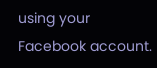using your Facebook account.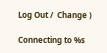Log Out /  Change )

Connecting to %s